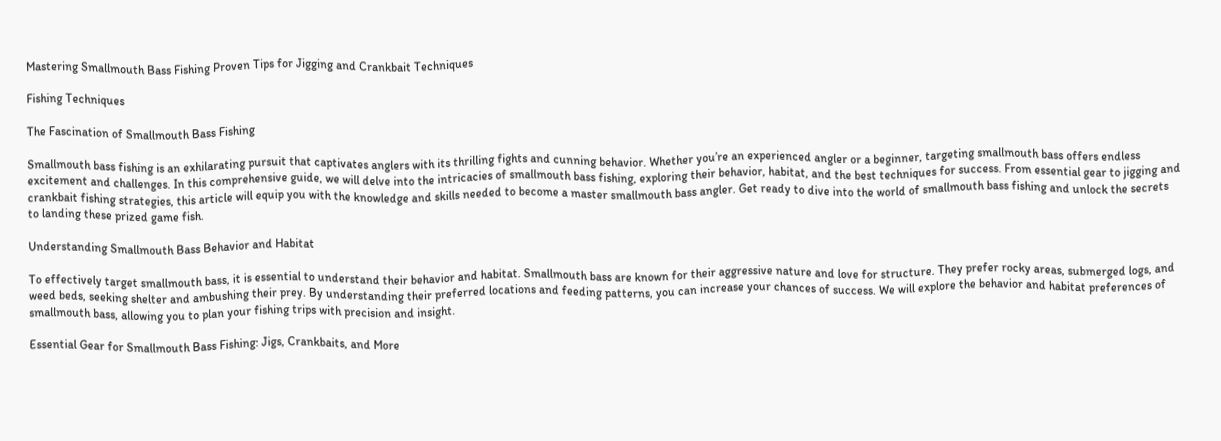Mastering Smallmouth Bass Fishing Proven Tips for Jigging and Crankbait Techniques

Fishing Techniques

The Fascination of Smallmouth Bass Fishing

Smallmouth bass fishing is an exhilarating pursuit that captivates anglers with its thrilling fights and cunning behavior. Whether you’re an experienced angler or a beginner, targeting smallmouth bass offers endless excitement and challenges. In this comprehensive guide, we will delve into the intricacies of smallmouth bass fishing, exploring their behavior, habitat, and the best techniques for success. From essential gear to jigging and crankbait fishing strategies, this article will equip you with the knowledge and skills needed to become a master smallmouth bass angler. Get ready to dive into the world of smallmouth bass fishing and unlock the secrets to landing these prized game fish.

Understanding Smallmouth Bass Behavior and Habitat

To effectively target smallmouth bass, it is essential to understand their behavior and habitat. Smallmouth bass are known for their aggressive nature and love for structure. They prefer rocky areas, submerged logs, and weed beds, seeking shelter and ambushing their prey. By understanding their preferred locations and feeding patterns, you can increase your chances of success. We will explore the behavior and habitat preferences of smallmouth bass, allowing you to plan your fishing trips with precision and insight.

Essential Gear for Smallmouth Bass Fishing: Jigs, Crankbaits, and More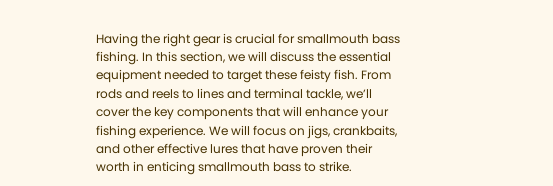Having the right gear is crucial for smallmouth bass fishing. In this section, we will discuss the essential equipment needed to target these feisty fish. From rods and reels to lines and terminal tackle, we’ll cover the key components that will enhance your fishing experience. We will focus on jigs, crankbaits, and other effective lures that have proven their worth in enticing smallmouth bass to strike.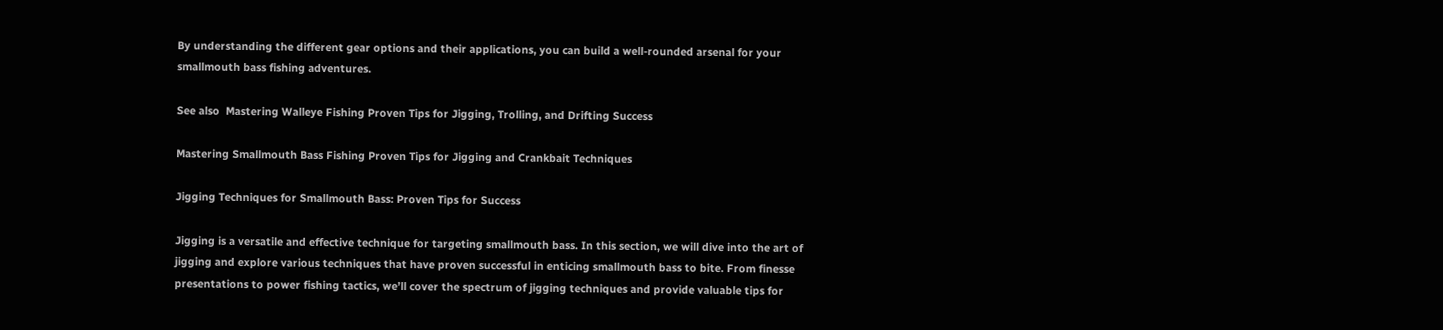By understanding the different gear options and their applications, you can build a well-rounded arsenal for your smallmouth bass fishing adventures.

See also  Mastering Walleye Fishing Proven Tips for Jigging, Trolling, and Drifting Success

Mastering Smallmouth Bass Fishing Proven Tips for Jigging and Crankbait Techniques

Jigging Techniques for Smallmouth Bass: Proven Tips for Success

Jigging is a versatile and effective technique for targeting smallmouth bass. In this section, we will dive into the art of jigging and explore various techniques that have proven successful in enticing smallmouth bass to bite. From finesse presentations to power fishing tactics, we’ll cover the spectrum of jigging techniques and provide valuable tips for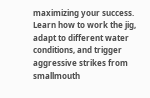maximizing your success. Learn how to work the jig, adapt to different water conditions, and trigger aggressive strikes from smallmouth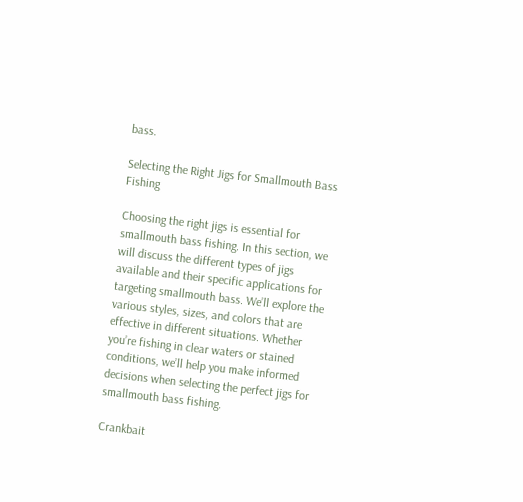bass.

Selecting the Right Jigs for Smallmouth Bass Fishing

Choosing the right jigs is essential for smallmouth bass fishing. In this section, we will discuss the different types of jigs available and their specific applications for targeting smallmouth bass. We’ll explore the various styles, sizes, and colors that are effective in different situations. Whether you’re fishing in clear waters or stained conditions, we’ll help you make informed decisions when selecting the perfect jigs for smallmouth bass fishing.

Crankbait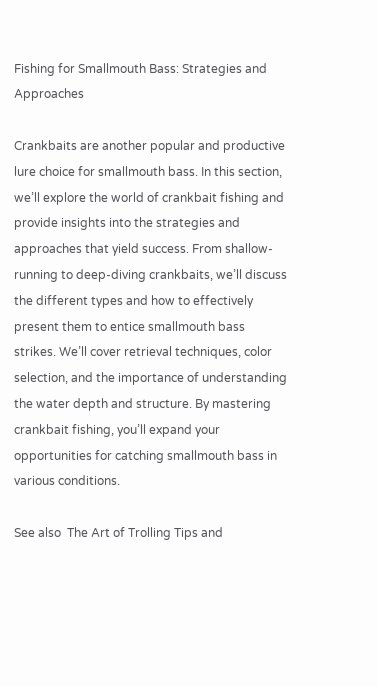Fishing for Smallmouth Bass: Strategies and Approaches

Crankbaits are another popular and productive lure choice for smallmouth bass. In this section, we’ll explore the world of crankbait fishing and provide insights into the strategies and approaches that yield success. From shallow-running to deep-diving crankbaits, we’ll discuss the different types and how to effectively present them to entice smallmouth bass strikes. We’ll cover retrieval techniques, color selection, and the importance of understanding the water depth and structure. By mastering crankbait fishing, you’ll expand your opportunities for catching smallmouth bass in various conditions.

See also  The Art of Trolling Tips and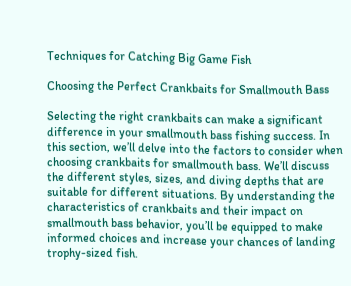Techniques for Catching Big Game Fish

Choosing the Perfect Crankbaits for Smallmouth Bass

Selecting the right crankbaits can make a significant difference in your smallmouth bass fishing success. In this section, we’ll delve into the factors to consider when choosing crankbaits for smallmouth bass. We’ll discuss the different styles, sizes, and diving depths that are suitable for different situations. By understanding the characteristics of crankbaits and their impact on smallmouth bass behavior, you’ll be equipped to make informed choices and increase your chances of landing trophy-sized fish.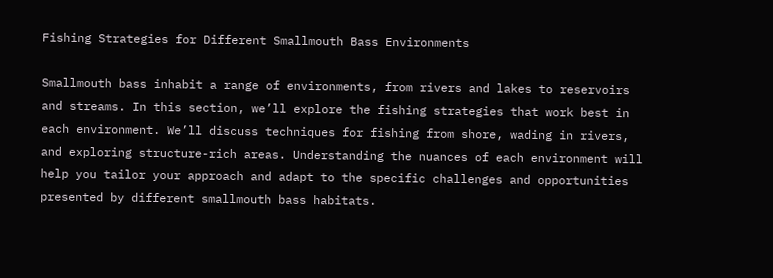Fishing Strategies for Different Smallmouth Bass Environments

Smallmouth bass inhabit a range of environments, from rivers and lakes to reservoirs and streams. In this section, we’ll explore the fishing strategies that work best in each environment. We’ll discuss techniques for fishing from shore, wading in rivers, and exploring structure-rich areas. Understanding the nuances of each environment will help you tailor your approach and adapt to the specific challenges and opportunities presented by different smallmouth bass habitats.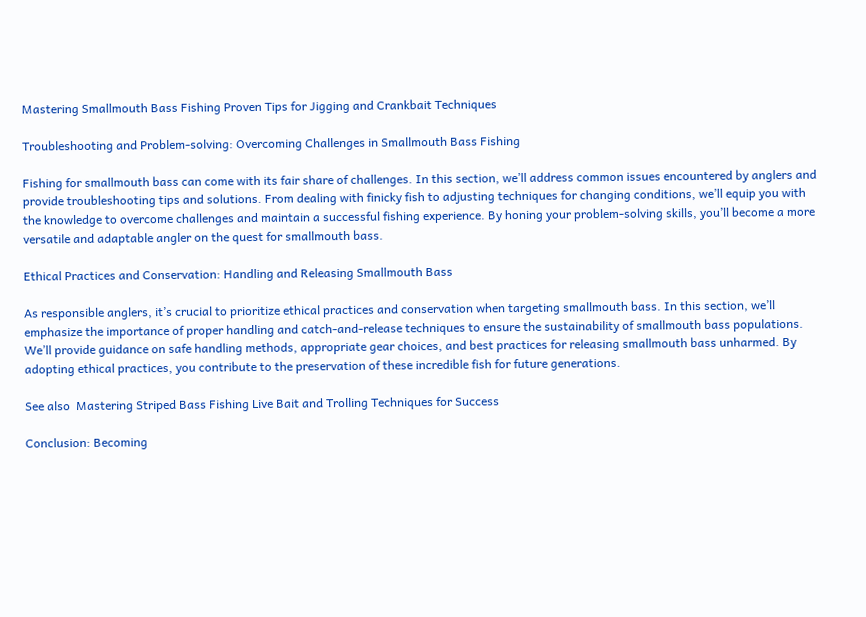Mastering Smallmouth Bass Fishing Proven Tips for Jigging and Crankbait Techniques

Troubleshooting and Problem-solving: Overcoming Challenges in Smallmouth Bass Fishing

Fishing for smallmouth bass can come with its fair share of challenges. In this section, we’ll address common issues encountered by anglers and provide troubleshooting tips and solutions. From dealing with finicky fish to adjusting techniques for changing conditions, we’ll equip you with the knowledge to overcome challenges and maintain a successful fishing experience. By honing your problem-solving skills, you’ll become a more versatile and adaptable angler on the quest for smallmouth bass.

Ethical Practices and Conservation: Handling and Releasing Smallmouth Bass

As responsible anglers, it’s crucial to prioritize ethical practices and conservation when targeting smallmouth bass. In this section, we’ll emphasize the importance of proper handling and catch-and-release techniques to ensure the sustainability of smallmouth bass populations. We’ll provide guidance on safe handling methods, appropriate gear choices, and best practices for releasing smallmouth bass unharmed. By adopting ethical practices, you contribute to the preservation of these incredible fish for future generations.

See also  Mastering Striped Bass Fishing Live Bait and Trolling Techniques for Success

Conclusion: Becoming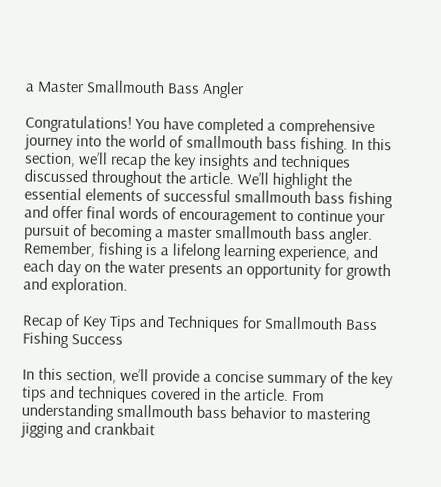a Master Smallmouth Bass Angler

Congratulations! You have completed a comprehensive journey into the world of smallmouth bass fishing. In this section, we’ll recap the key insights and techniques discussed throughout the article. We’ll highlight the essential elements of successful smallmouth bass fishing and offer final words of encouragement to continue your pursuit of becoming a master smallmouth bass angler. Remember, fishing is a lifelong learning experience, and each day on the water presents an opportunity for growth and exploration.

Recap of Key Tips and Techniques for Smallmouth Bass Fishing Success

In this section, we’ll provide a concise summary of the key tips and techniques covered in the article. From understanding smallmouth bass behavior to mastering jigging and crankbait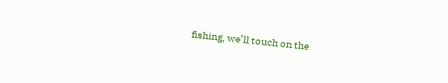fishing, we’ll touch on the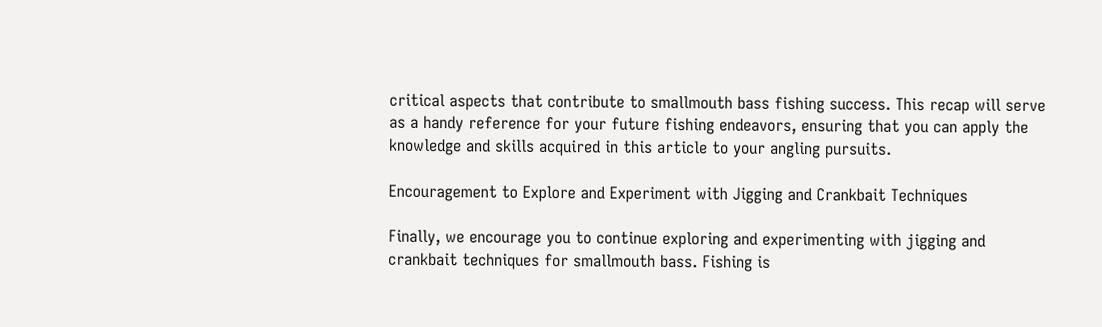critical aspects that contribute to smallmouth bass fishing success. This recap will serve as a handy reference for your future fishing endeavors, ensuring that you can apply the knowledge and skills acquired in this article to your angling pursuits.

Encouragement to Explore and Experiment with Jigging and Crankbait Techniques

Finally, we encourage you to continue exploring and experimenting with jigging and crankbait techniques for smallmouth bass. Fishing is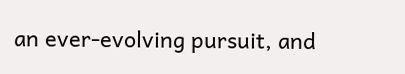an ever-evolving pursuit, and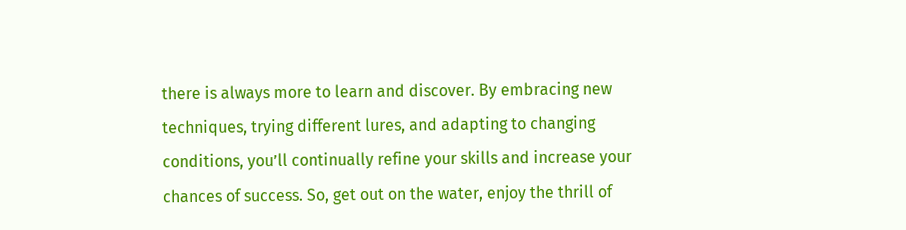there is always more to learn and discover. By embracing new techniques, trying different lures, and adapting to changing conditions, you’ll continually refine your skills and increase your chances of success. So, get out on the water, enjoy the thrill of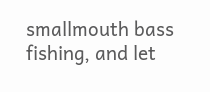smallmouth bass fishing, and let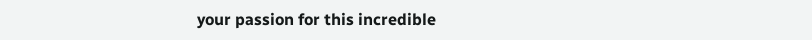your passion for this incredible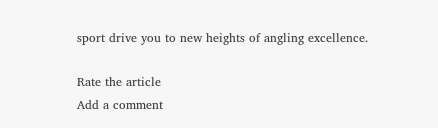sport drive you to new heights of angling excellence.

Rate the article
Add a comment